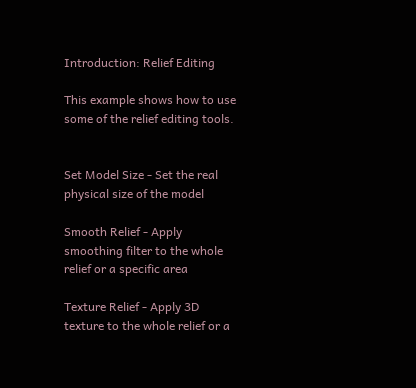Introduction: Relief Editing

This example shows how to use some of the relief editing tools.


Set Model Size - Set the real physical size of the model

Smooth Relief - Apply smoothing filter to the whole relief or a specific area

Texture Relief - Apply 3D texture to the whole relief or a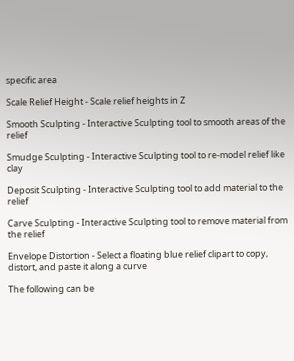specific area

Scale Relief Height - Scale relief heights in Z

Smooth Sculpting - Interactive Sculpting tool to smooth areas of the relief

Smudge Sculpting - Interactive Sculpting tool to re-model relief like clay

Deposit Sculpting - Interactive Sculpting tool to add material to the relief

Carve Sculpting - Interactive Sculpting tool to remove material from the relief

Envelope Distortion - Select a floating blue relief clipart to copy, distort, and paste it along a curve

The following can be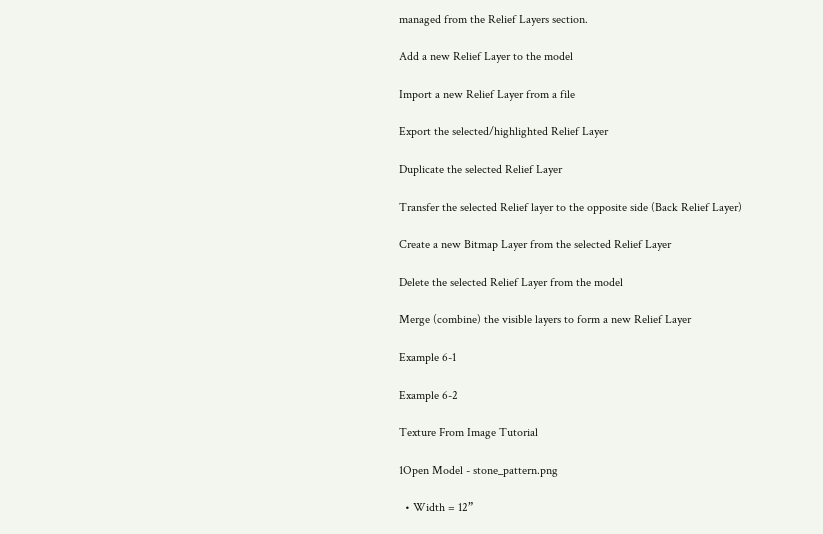managed from the Relief Layers section.

Add a new Relief Layer to the model

Import a new Relief Layer from a file

Export the selected/highlighted Relief Layer

Duplicate the selected Relief Layer

Transfer the selected Relief layer to the opposite side (Back Relief Layer)

Create a new Bitmap Layer from the selected Relief Layer

Delete the selected Relief Layer from the model

Merge (combine) the visible layers to form a new Relief Layer

Example 6-1

Example 6-2

Texture From Image Tutorial

1Open Model - stone_pattern.png

  • Width = 12”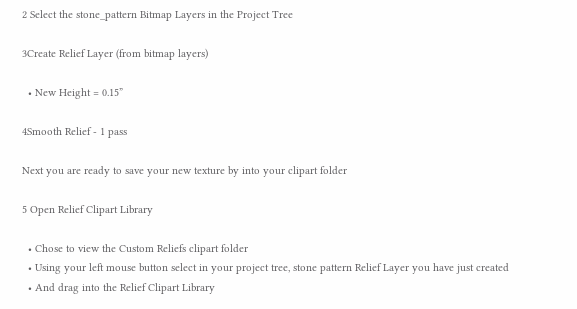2 Select the stone_pattern Bitmap Layers in the Project Tree

3Create Relief Layer (from bitmap layers)

  • New Height = 0.15”

4Smooth Relief - 1 pass

Next you are ready to save your new texture by into your clipart folder

5 Open Relief Clipart Library

  • Chose to view the Custom Reliefs clipart folder
  • Using your left mouse button select in your project tree, stone pattern Relief Layer you have just created
  • And drag into the Relief Clipart Library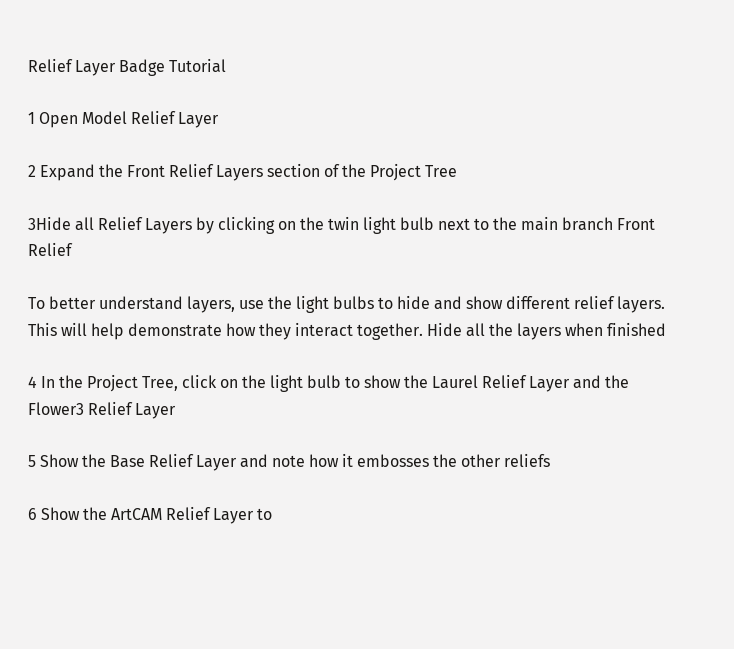Relief Layer Badge Tutorial

1 Open Model Relief Layer

2 Expand the Front Relief Layers section of the Project Tree

3Hide all Relief Layers by clicking on the twin light bulb next to the main branch Front Relief

To better understand layers, use the light bulbs to hide and show different relief layers. This will help demonstrate how they interact together. Hide all the layers when finished

4 In the Project Tree, click on the light bulb to show the Laurel Relief Layer and the Flower3 Relief Layer

5 Show the Base Relief Layer and note how it embosses the other reliefs

6 Show the ArtCAM Relief Layer to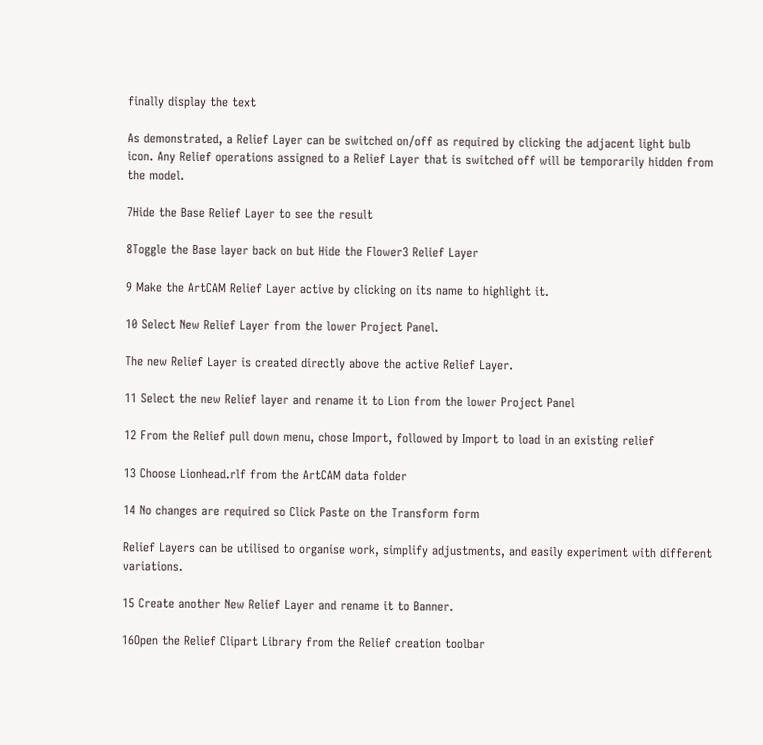finally display the text

As demonstrated, a Relief Layer can be switched on/off as required by clicking the adjacent light bulb icon. Any Relief operations assigned to a Relief Layer that is switched off will be temporarily hidden from the model.

7Hide the Base Relief Layer to see the result

8Toggle the Base layer back on but Hide the Flower3 Relief Layer

9 Make the ArtCAM Relief Layer active by clicking on its name to highlight it.

10 Select New Relief Layer from the lower Project Panel.

The new Relief Layer is created directly above the active Relief Layer.

11 Select the new Relief layer and rename it to Lion from the lower Project Panel

12 From the Relief pull down menu, chose Import, followed by Import to load in an existing relief

13 Choose Lionhead.rlf from the ArtCAM data folder

14 No changes are required so Click Paste on the Transform form

Relief Layers can be utilised to organise work, simplify adjustments, and easily experiment with different variations.

15 Create another New Relief Layer and rename it to Banner.

16Open the Relief Clipart Library from the Relief creation toolbar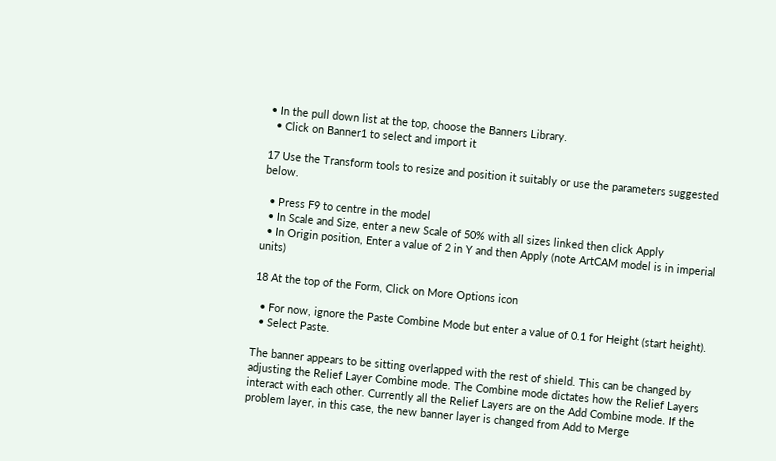• In the pull down list at the top, choose the Banners Library.
  • Click on Banner1 to select and import it

17 Use the Transform tools to resize and position it suitably or use the parameters suggested below.

  • Press F9 to centre in the model
  • In Scale and Size, enter a new Scale of 50% with all sizes linked then click Apply
  • In Origin position, Enter a value of 2 in Y and then Apply (note ArtCAM model is in imperial units)

18 At the top of the Form, Click on More Options icon

  • For now, ignore the Paste Combine Mode but enter a value of 0.1 for Height (start height).
  • Select Paste.

The banner appears to be sitting overlapped with the rest of shield. This can be changed by adjusting the Relief Layer Combine mode. The Combine mode dictates how the Relief Layers interact with each other. Currently all the Relief Layers are on the Add Combine mode. If the problem layer, in this case, the new banner layer is changed from Add to Merge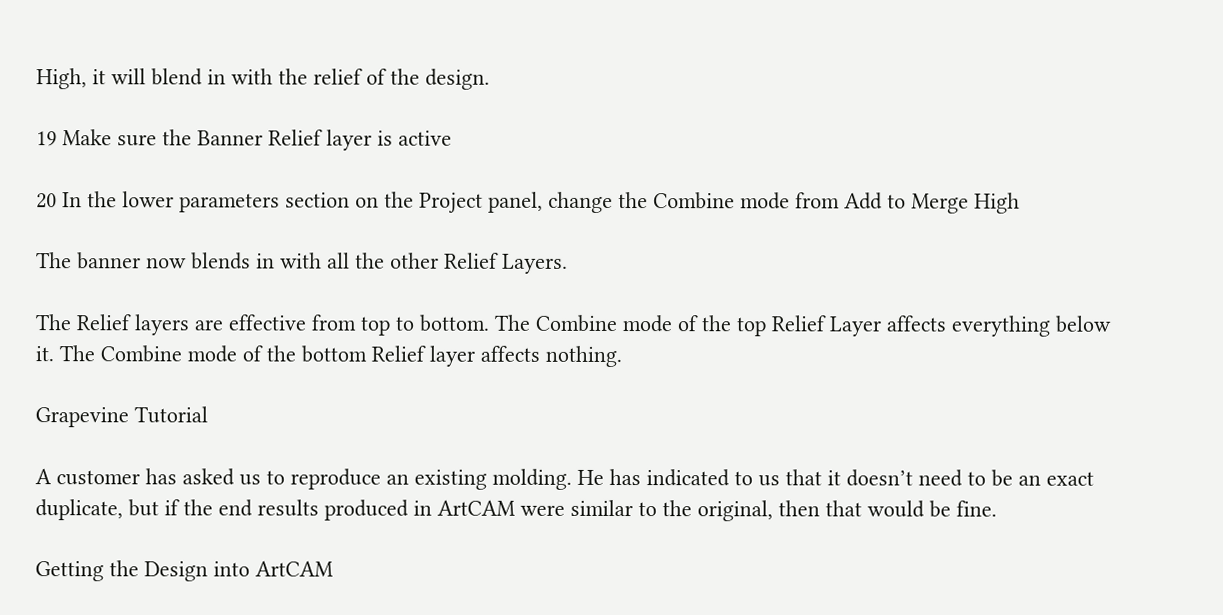High, it will blend in with the relief of the design.

19 Make sure the Banner Relief layer is active

20 In the lower parameters section on the Project panel, change the Combine mode from Add to Merge High

The banner now blends in with all the other Relief Layers.

The Relief layers are effective from top to bottom. The Combine mode of the top Relief Layer affects everything below it. The Combine mode of the bottom Relief layer affects nothing.

Grapevine Tutorial

A customer has asked us to reproduce an existing molding. He has indicated to us that it doesn’t need to be an exact duplicate, but if the end results produced in ArtCAM were similar to the original, then that would be fine.

Getting the Design into ArtCAM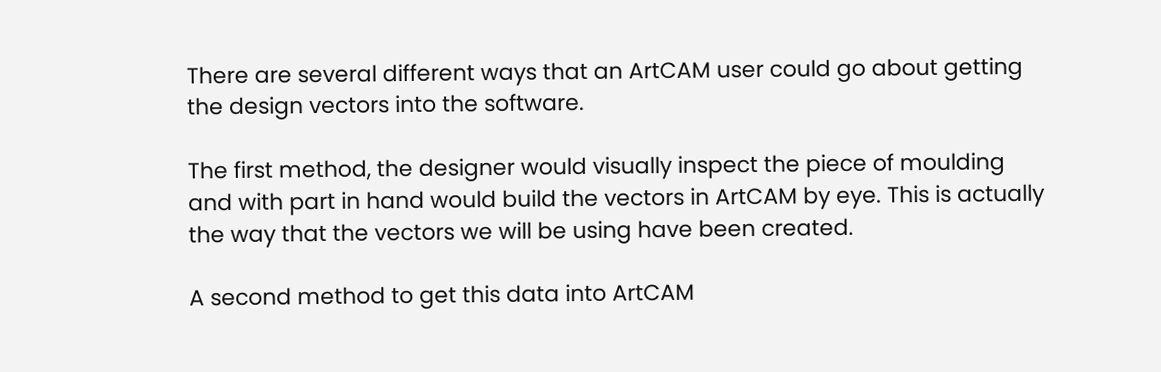There are several different ways that an ArtCAM user could go about getting the design vectors into the software.

The first method, the designer would visually inspect the piece of moulding and with part in hand would build the vectors in ArtCAM by eye. This is actually the way that the vectors we will be using have been created.

A second method to get this data into ArtCAM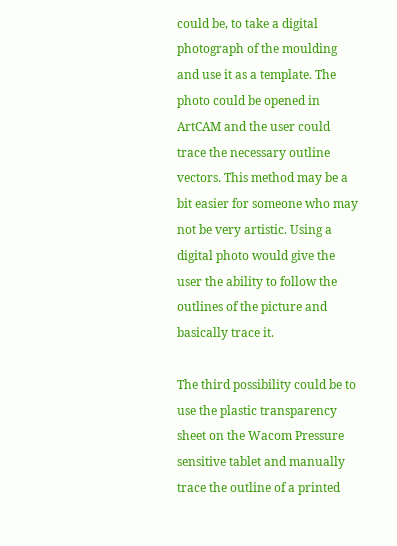could be, to take a digital photograph of the moulding and use it as a template. The photo could be opened in ArtCAM and the user could trace the necessary outline vectors. This method may be a bit easier for someone who may not be very artistic. Using a digital photo would give the user the ability to follow the outlines of the picture and basically trace it.

The third possibility could be to use the plastic transparency sheet on the Wacom Pressure sensitive tablet and manually trace the outline of a printed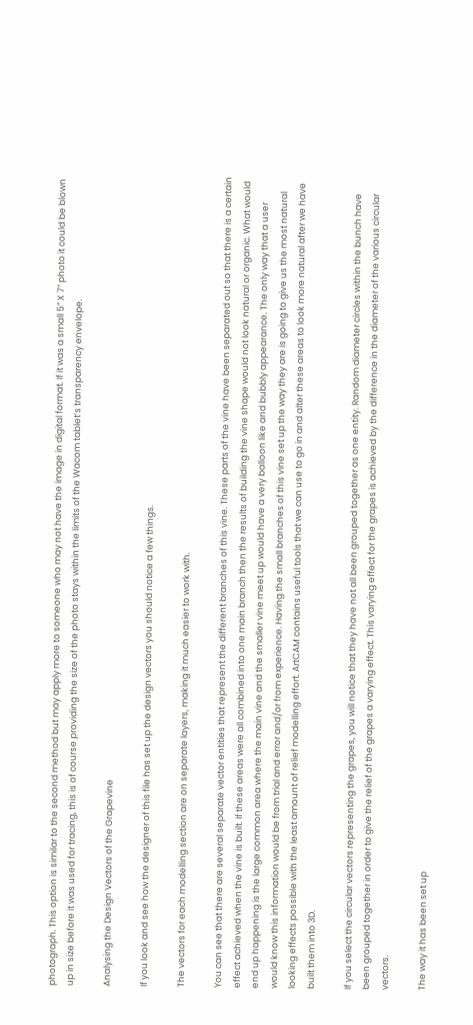photograph. This option is similar to the second method but may apply more to someone who may not have the image in digital format. If it was a small 5” X 7” photo it could be blown up in size before it was used for tracing, this is of course providing the size of the photo stays within the limits of the Wacom tablet’s transparency envelope.

Analysing the Design Vectors of the Grapevine

If you look and see how the designer of this file has set up the design vectors you should notice a few things.

The vectors for each modelling section are on separate layers, making it much easier to work with.

You can see that there are several separate vector entities that represent the different branches of this vine. These parts of the vine have been separated out so that there is a certain effect achieved when the vine is built. If these areas were all combined into one main branch then the results of building the vine shape would not look natural or organic. What would end up happening is the large common area where the main vine and the smaller vine meet up would have a very balloon like and bubbly appearance. The only way that a user would know this information would be from trial and error and/or from experience. Having the small branches of this vine set up the way they are is going to give us the most natural looking effects possible with the least amount of relief modelling effort. ArtCAM contains useful tools that we can use to go in and alter these areas to look more natural after we have built them into 3D.

If you select the circular vectors representing the grapes, you will notice that they have not all been grouped together as one entity. Random diameter circles within the bunch have been grouped together in order to give the relief of the grapes a varying effect. This varying effect for the grapes is achieved by the difference in the diameter of the various circular vectors.

The way it has been set up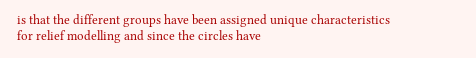is that the different groups have been assigned unique characteristics for relief modelling and since the circles have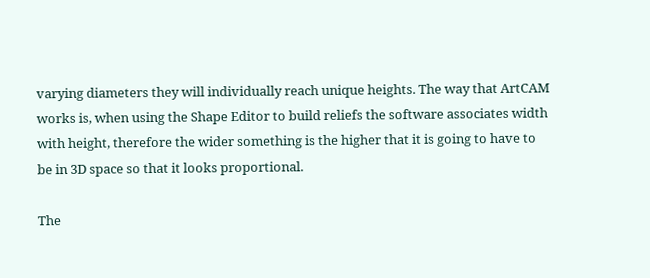varying diameters they will individually reach unique heights. The way that ArtCAM works is, when using the Shape Editor to build reliefs the software associates width with height, therefore the wider something is the higher that it is going to have to be in 3D space so that it looks proportional.

The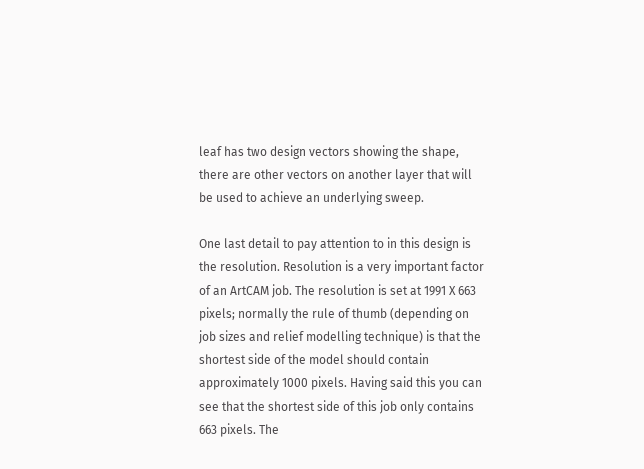leaf has two design vectors showing the shape, there are other vectors on another layer that will be used to achieve an underlying sweep.

One last detail to pay attention to in this design is the resolution. Resolution is a very important factor of an ArtCAM job. The resolution is set at 1991 X 663 pixels; normally the rule of thumb (depending on job sizes and relief modelling technique) is that the shortest side of the model should contain approximately 1000 pixels. Having said this you can see that the shortest side of this job only contains 663 pixels. The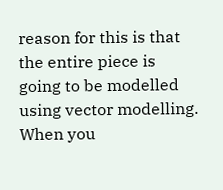reason for this is that the entire piece is going to be modelled using vector modelling. When you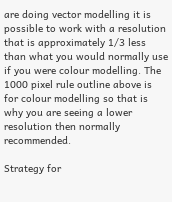are doing vector modelling it is possible to work with a resolution that is approximately 1/3 less than what you would normally use if you were colour modelling. The 1000 pixel rule outline above is for colour modelling so that is why you are seeing a lower resolution then normally recommended.

Strategy for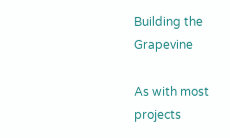Building the Grapevine

As with most projects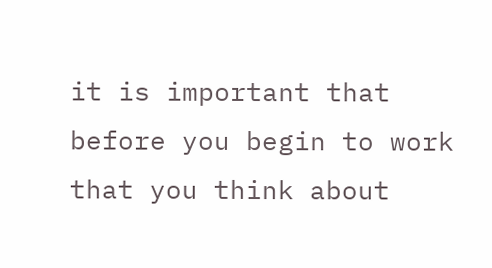it is important that before you begin to work that you think about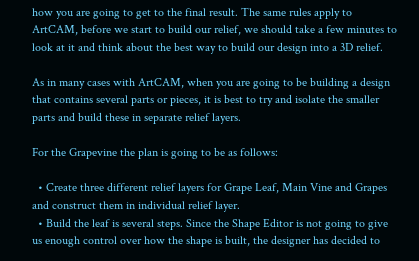how you are going to get to the final result. The same rules apply to ArtCAM, before we start to build our relief, we should take a few minutes to look at it and think about the best way to build our design into a 3D relief.

As in many cases with ArtCAM, when you are going to be building a design that contains several parts or pieces, it is best to try and isolate the smaller parts and build these in separate relief layers.

For the Grapevine the plan is going to be as follows:

  • Create three different relief layers for Grape Leaf, Main Vine and Grapes and construct them in individual relief layer.
  • Build the leaf is several steps. Since the Shape Editor is not going to give us enough control over how the shape is built, the designer has decided to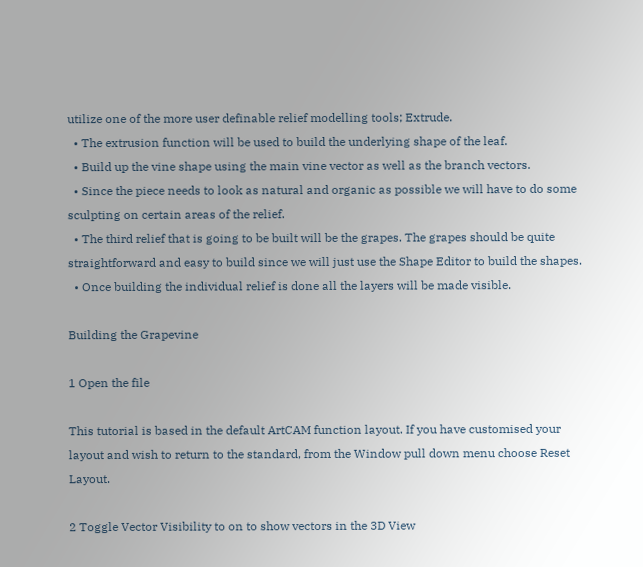utilize one of the more user definable relief modelling tools; Extrude.
  • The extrusion function will be used to build the underlying shape of the leaf.
  • Build up the vine shape using the main vine vector as well as the branch vectors.
  • Since the piece needs to look as natural and organic as possible we will have to do some sculpting on certain areas of the relief.
  • The third relief that is going to be built will be the grapes. The grapes should be quite straightforward and easy to build since we will just use the Shape Editor to build the shapes.
  • Once building the individual relief is done all the layers will be made visible.

Building the Grapevine

1 Open the file

This tutorial is based in the default ArtCAM function layout. If you have customised your layout and wish to return to the standard, from the Window pull down menu choose Reset Layout.

2 Toggle Vector Visibility to on to show vectors in the 3D View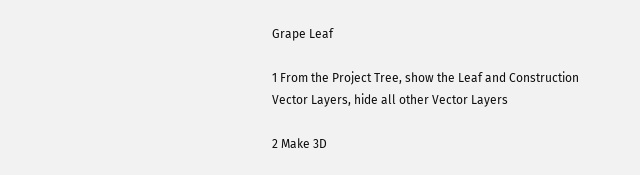Grape Leaf

1 From the Project Tree, show the Leaf and Construction Vector Layers, hide all other Vector Layers

2 Make 3D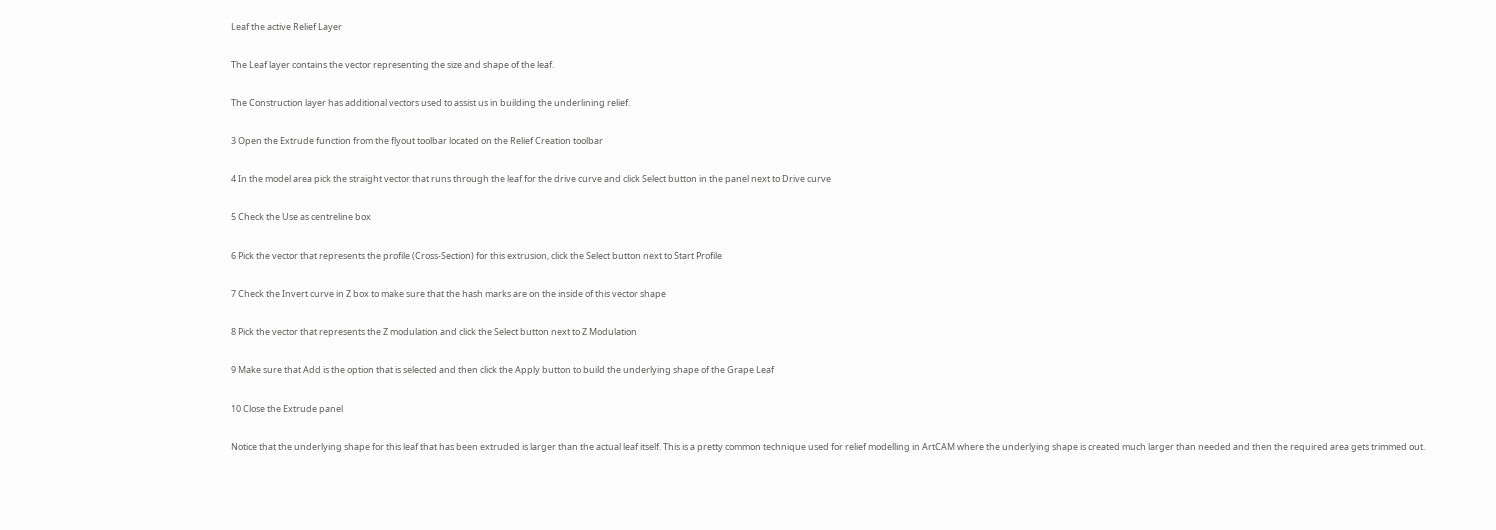Leaf the active Relief Layer

The Leaf layer contains the vector representing the size and shape of the leaf.

The Construction layer has additional vectors used to assist us in building the underlining relief.

3 Open the Extrude function from the flyout toolbar located on the Relief Creation toolbar

4 In the model area pick the straight vector that runs through the leaf for the drive curve and click Select button in the panel next to Drive curve

5 Check the Use as centreline box

6 Pick the vector that represents the profile (Cross-Section) for this extrusion, click the Select button next to Start Profile

7 Check the Invert curve in Z box to make sure that the hash marks are on the inside of this vector shape

8 Pick the vector that represents the Z modulation and click the Select button next to Z Modulation

9 Make sure that Add is the option that is selected and then click the Apply button to build the underlying shape of the Grape Leaf

10 Close the Extrude panel

Notice that the underlying shape for this leaf that has been extruded is larger than the actual leaf itself. This is a pretty common technique used for relief modelling in ArtCAM where the underlying shape is created much larger than needed and then the required area gets trimmed out.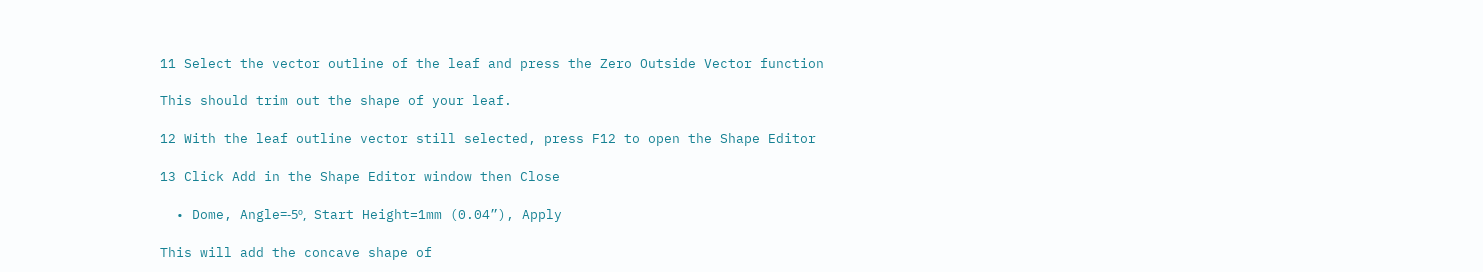11 Select the vector outline of the leaf and press the Zero Outside Vector function

This should trim out the shape of your leaf.

12 With the leaf outline vector still selected, press F12 to open the Shape Editor

13 Click Add in the Shape Editor window then Close

  • Dome, Angle=-5º, Start Height=1mm (0.04”), Apply

This will add the concave shape of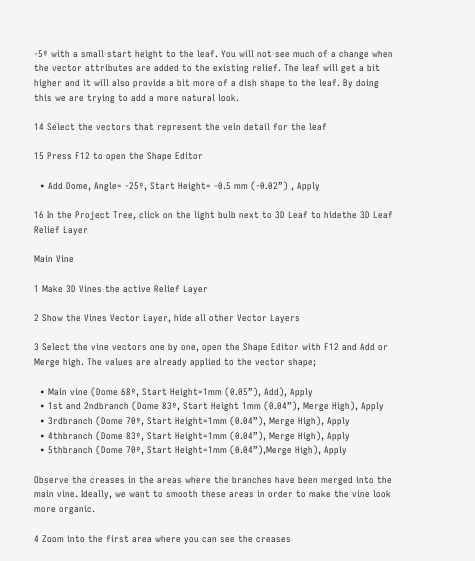-5º with a small start height to the leaf. You will not see much of a change when the vector attributes are added to the existing relief. The leaf will get a bit higher and it will also provide a bit more of a dish shape to the leaf. By doing this we are trying to add a more natural look.

14 Select the vectors that represent the vein detail for the leaf

15 Press F12 to open the Shape Editor

  • Add Dome, Angle= -25º, Start Height= -0.5 mm (-0.02”) , Apply

16 In the Project Tree, click on the light bulb next to 3D Leaf to hidethe 3D Leaf Relief Layer

Main Vine

1 Make 3D Vines the active Relief Layer

2 Show the Vines Vector Layer, hide all other Vector Layers

3 Select the vine vectors one by one, open the Shape Editor with F12 and Add or Merge high. The values are already applied to the vector shape;

  • Main vine (Dome 68º, Start Height=1mm (0.05”), Add), Apply
  • 1st and 2ndbranch (Dome 83º, Start Height 1mm (0.04”), Merge High), Apply
  • 3rdbranch (Dome 70º, Start Height=1mm (0.04”), Merge High), Apply
  • 4thbranch (Dome 83º, Start Height=1mm (0.04”), Merge High), Apply
  • 5thbranch (Dome 70º, Start Height=1mm (0.04”),Merge High), Apply

Observe the creases in the areas where the branches have been merged into the main vine. Ideally, we want to smooth these areas in order to make the vine look more organic.

4 Zoom into the first area where you can see the creases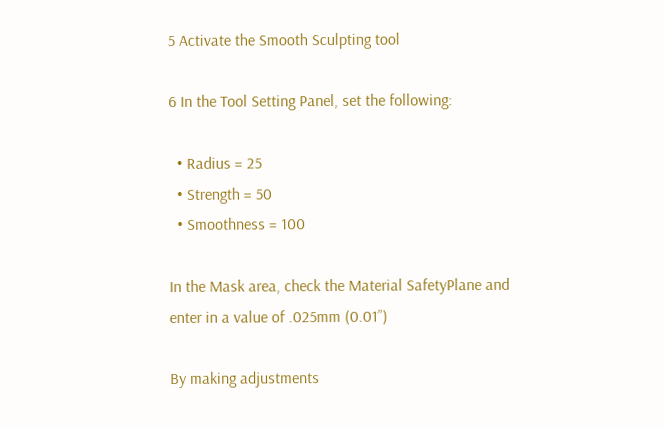5 Activate the Smooth Sculpting tool

6 In the Tool Setting Panel, set the following:

  • Radius = 25
  • Strength = 50
  • Smoothness = 100

In the Mask area, check the Material SafetyPlane and enter in a value of .025mm (0.01”)

By making adjustments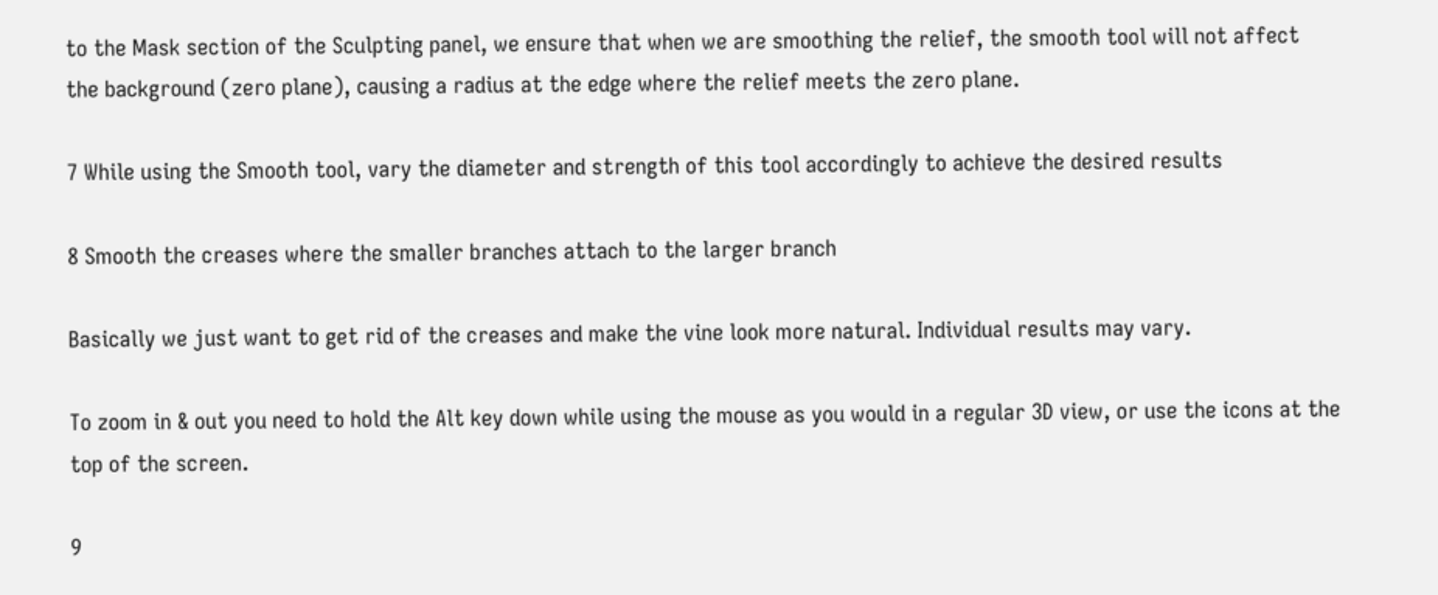to the Mask section of the Sculpting panel, we ensure that when we are smoothing the relief, the smooth tool will not affect the background (zero plane), causing a radius at the edge where the relief meets the zero plane.

7 While using the Smooth tool, vary the diameter and strength of this tool accordingly to achieve the desired results

8 Smooth the creases where the smaller branches attach to the larger branch

Basically we just want to get rid of the creases and make the vine look more natural. Individual results may vary.

To zoom in & out you need to hold the Alt key down while using the mouse as you would in a regular 3D view, or use the icons at the top of the screen.

9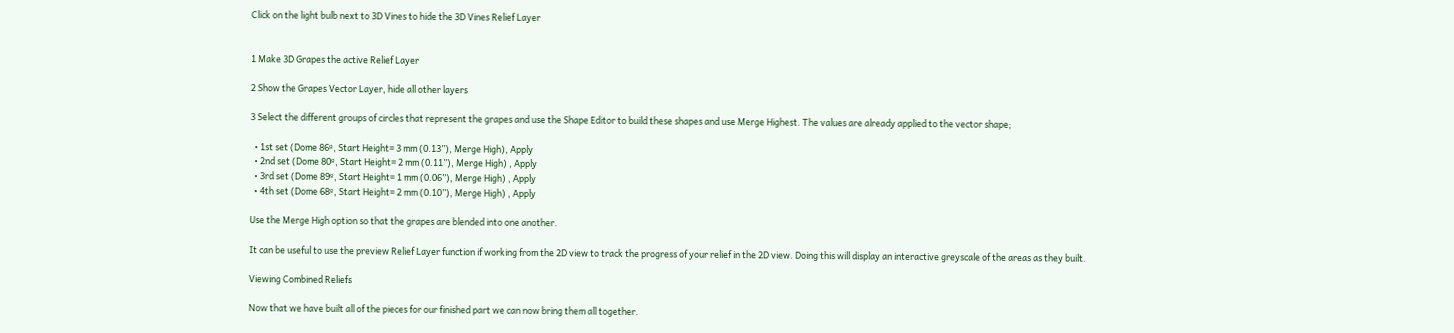Click on the light bulb next to 3D Vines to hide the 3D Vines Relief Layer


1 Make 3D Grapes the active Relief Layer

2 Show the Grapes Vector Layer, hide all other layers

3 Select the different groups of circles that represent the grapes and use the Shape Editor to build these shapes and use Merge Highest. The values are already applied to the vector shape;

  • 1st set (Dome 86º, Start Height= 3 mm (0.13”), Merge High), Apply
  • 2nd set (Dome 80º, Start Height= 2 mm (0.11”), Merge High) , Apply
  • 3rd set (Dome 89º, Start Height= 1 mm (0.06”), Merge High) , Apply
  • 4th set (Dome 68º, Start Height= 2 mm (0.10”), Merge High) , Apply

Use the Merge High option so that the grapes are blended into one another.

It can be useful to use the preview Relief Layer function if working from the 2D view to track the progress of your relief in the 2D view. Doing this will display an interactive greyscale of the areas as they built.

Viewing Combined Reliefs

Now that we have built all of the pieces for our finished part we can now bring them all together.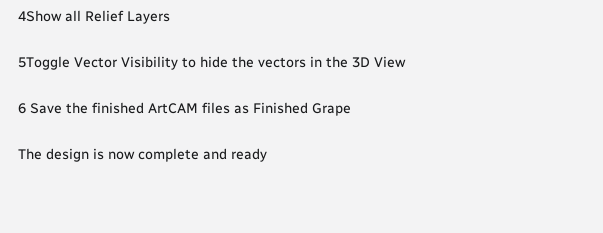4Show all Relief Layers

5Toggle Vector Visibility to hide the vectors in the 3D View

6 Save the finished ArtCAM files as Finished Grape

The design is now complete and ready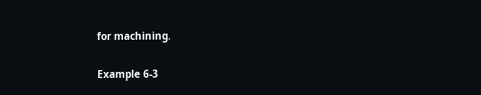for machining.

Example 6-3